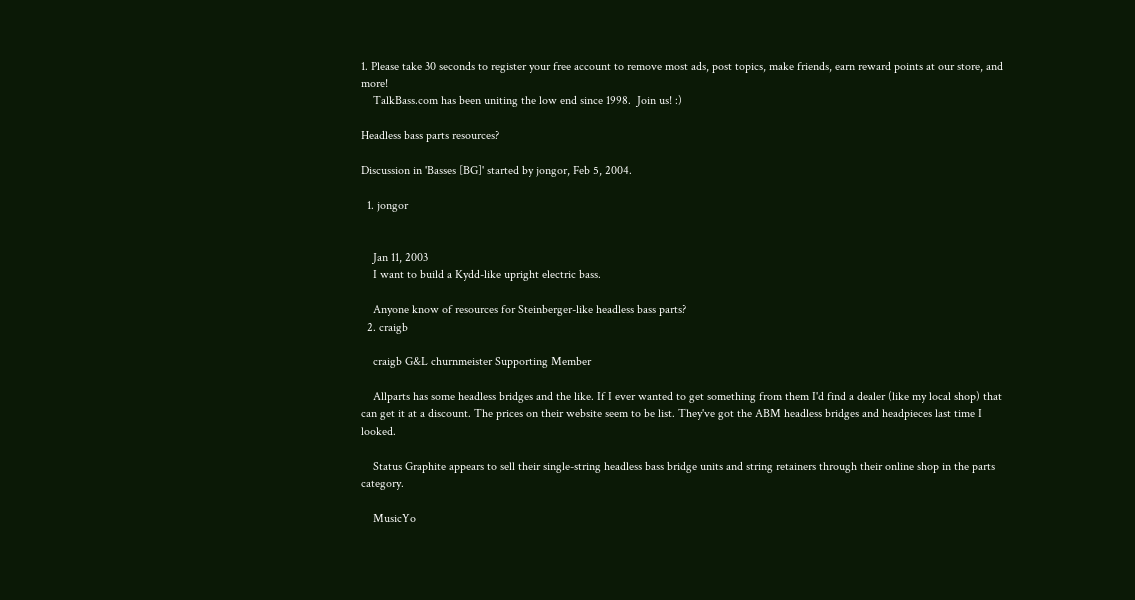1. Please take 30 seconds to register your free account to remove most ads, post topics, make friends, earn reward points at our store, and more!
    TalkBass.com has been uniting the low end since 1998.  Join us! :)

Headless bass parts resources?

Discussion in 'Basses [BG]' started by jongor, Feb 5, 2004.

  1. jongor


    Jan 11, 2003
    I want to build a Kydd-like upright electric bass.

    Anyone know of resources for Steinberger-like headless bass parts?
  2. craigb

    craigb G&L churnmeister Supporting Member

    Allparts has some headless bridges and the like. If I ever wanted to get something from them I'd find a dealer (like my local shop) that can get it at a discount. The prices on their website seem to be list. They've got the ABM headless bridges and headpieces last time I looked.

    Status Graphite appears to sell their single-string headless bass bridge units and string retainers through their online shop in the parts category.

    MusicYo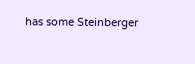has some Steinberger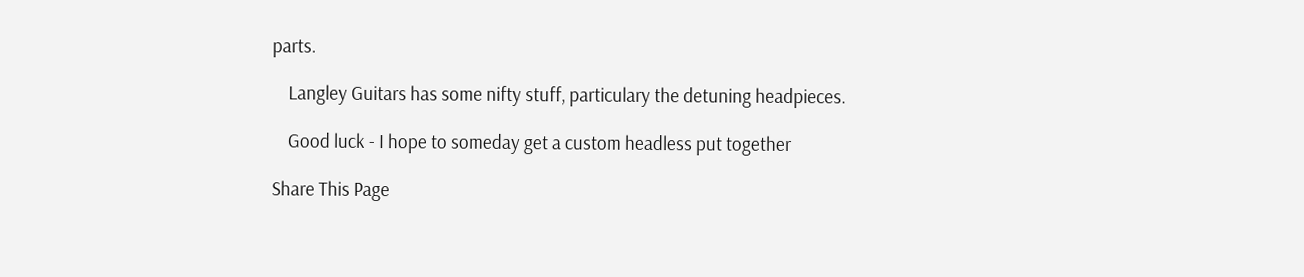parts.

    Langley Guitars has some nifty stuff, particulary the detuning headpieces.

    Good luck - I hope to someday get a custom headless put together

Share This Page